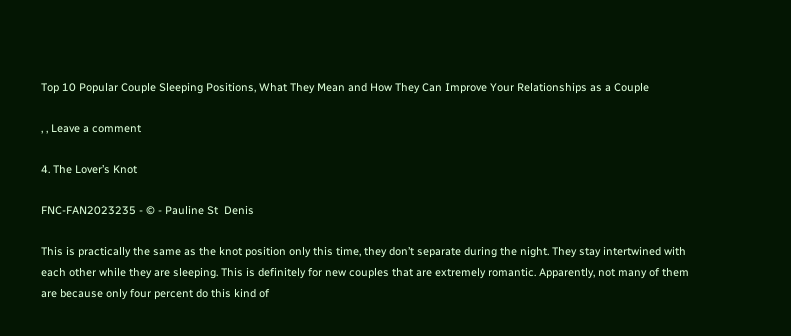Top 10 Popular Couple Sleeping Positions, What They Mean and How They Can Improve Your Relationships as a Couple

, , Leave a comment

4. The Lover’s Knot

FNC-FAN2023235 - © - Pauline St  Denis

This is practically the same as the knot position only this time, they don’t separate during the night. They stay intertwined with each other while they are sleeping. This is definitely for new couples that are extremely romantic. Apparently, not many of them are because only four percent do this kind of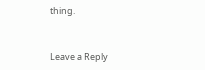thing.


Leave a Reply